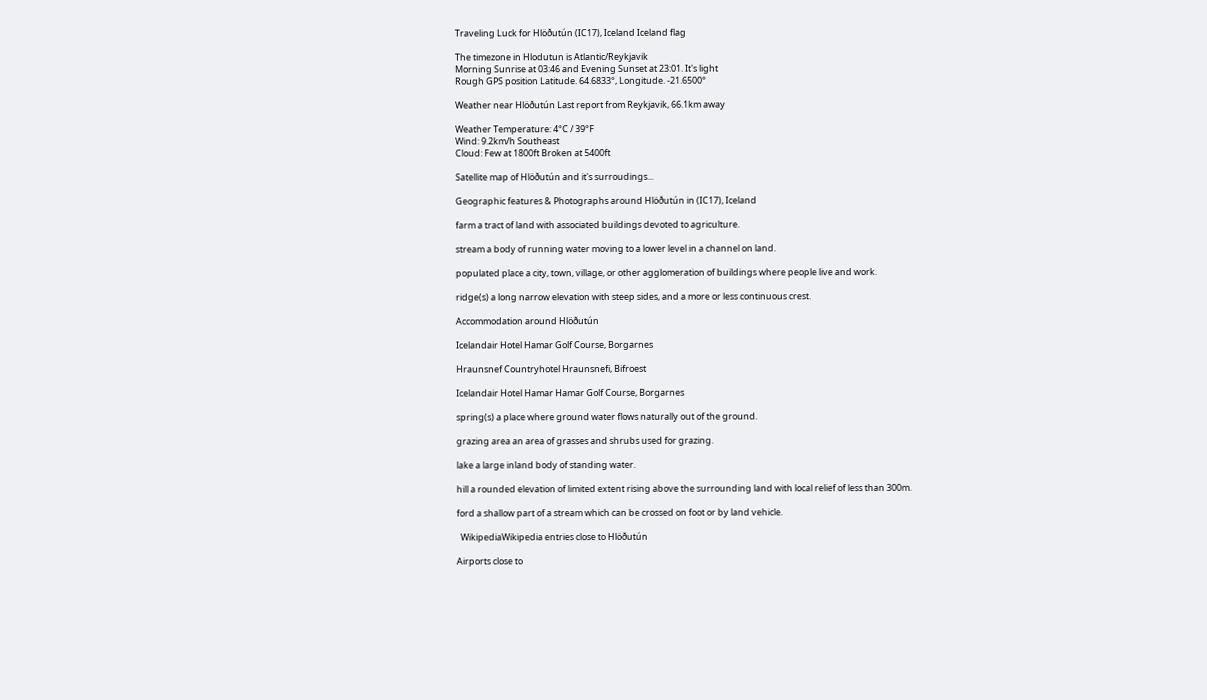Traveling Luck for Hlöðutún (IC17), Iceland Iceland flag

The timezone in Hlodutun is Atlantic/Reykjavik
Morning Sunrise at 03:46 and Evening Sunset at 23:01. It's light
Rough GPS position Latitude. 64.6833°, Longitude. -21.6500°

Weather near Hlöðutún Last report from Reykjavik, 66.1km away

Weather Temperature: 4°C / 39°F
Wind: 9.2km/h Southeast
Cloud: Few at 1800ft Broken at 5400ft

Satellite map of Hlöðutún and it's surroudings...

Geographic features & Photographs around Hlöðutún in (IC17), Iceland

farm a tract of land with associated buildings devoted to agriculture.

stream a body of running water moving to a lower level in a channel on land.

populated place a city, town, village, or other agglomeration of buildings where people live and work.

ridge(s) a long narrow elevation with steep sides, and a more or less continuous crest.

Accommodation around Hlöðutún

Icelandair Hotel Hamar Golf Course, Borgarnes

Hraunsnef Countryhotel Hraunsnefi, Bifroest

Icelandair Hotel Hamar Hamar Golf Course, Borgarnes

spring(s) a place where ground water flows naturally out of the ground.

grazing area an area of grasses and shrubs used for grazing.

lake a large inland body of standing water.

hill a rounded elevation of limited extent rising above the surrounding land with local relief of less than 300m.

ford a shallow part of a stream which can be crossed on foot or by land vehicle.

  WikipediaWikipedia entries close to Hlöðutún

Airports close to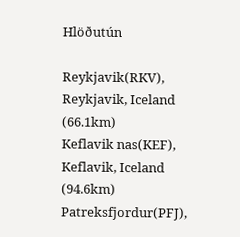Hlöðutún

Reykjavik(RKV), Reykjavik, Iceland (66.1km)
Keflavik nas(KEF), Keflavik, Iceland (94.6km)
Patreksfjordur(PFJ),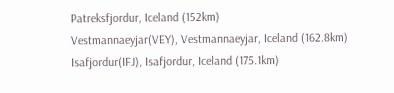Patreksfjordur, Iceland (152km)
Vestmannaeyjar(VEY), Vestmannaeyjar, Iceland (162.8km)
Isafjordur(IFJ), Isafjordur, Iceland (175.1km)